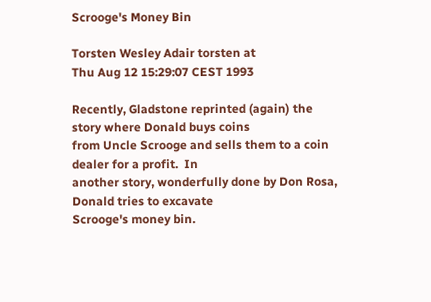Scrooge's Money Bin

Torsten Wesley Adair torsten at
Thu Aug 12 15:29:07 CEST 1993

Recently, Gladstone reprinted (again) the story where Donald buys coins
from Uncle Scrooge and sells them to a coin dealer for a profit.  In
another story, wonderfully done by Don Rosa, Donald tries to excavate
Scrooge's money bin.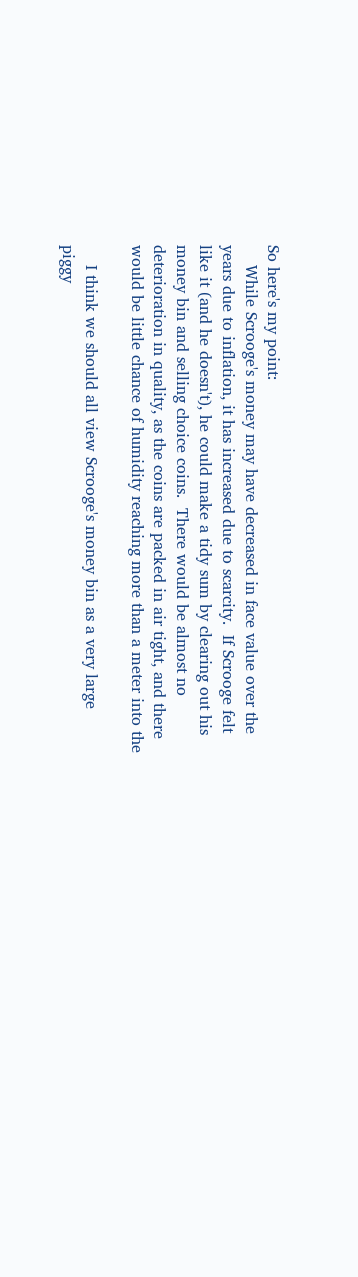So here's my point:
    While Scrooge's money may have decreased in face value over the
years due to inflation, it has increased due to scarcity.  If Scrooge felt
like it (and he doesn't), he could make a tidy sum by clearing out his
money bin and selling choice coins.  There would be almost no
deterioration in quality, as the coins are packed in air tight, and there
would be little chance of humidity reaching more than a meter into the

    I think we should all view Scrooge's money bin as a very large
piggy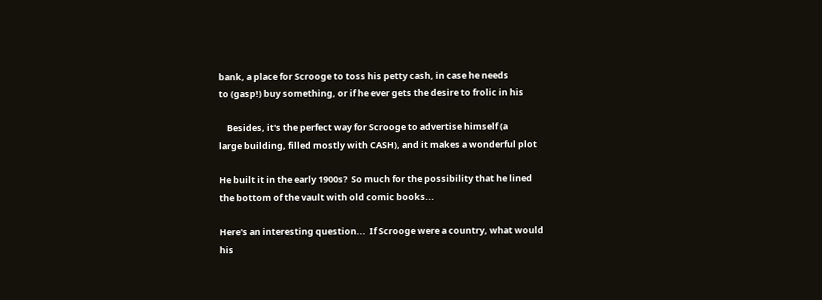bank, a place for Scrooge to toss his petty cash, in case he needs
to (gasp!) buy something, or if he ever gets the desire to frolic in his

    Besides, it's the perfect way for Scrooge to advertise himself (a
large building, filled mostly with CASH), and it makes a wonderful plot

He built it in the early 1900s?  So much for the possibility that he lined
the bottom of the vault with old comic books...

Here's an interesting question...  If Scrooge were a country, what would
his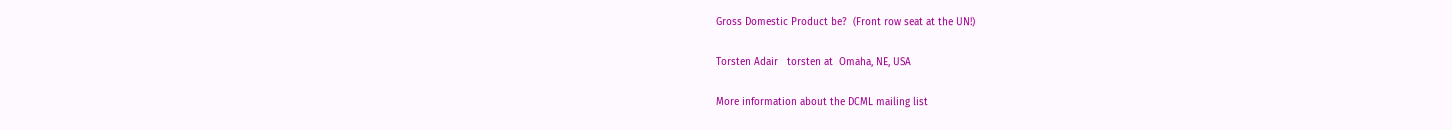Gross Domestic Product be?  (Front row seat at the UN!)

Torsten Adair   torsten at  Omaha, NE, USA

More information about the DCML mailing list